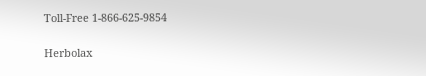Toll-Free 1-866-625-9854

Herbolax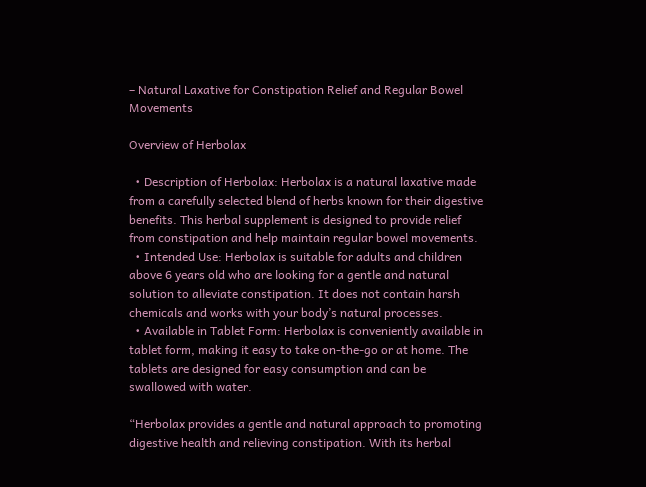– Natural Laxative for Constipation Relief and Regular Bowel Movements

Overview of Herbolax

  • Description of Herbolax: Herbolax is a natural laxative made from a carefully selected blend of herbs known for their digestive benefits. This herbal supplement is designed to provide relief from constipation and help maintain regular bowel movements.
  • Intended Use: Herbolax is suitable for adults and children above 6 years old who are looking for a gentle and natural solution to alleviate constipation. It does not contain harsh chemicals and works with your body’s natural processes.
  • Available in Tablet Form: Herbolax is conveniently available in tablet form, making it easy to take on-the-go or at home. The tablets are designed for easy consumption and can be swallowed with water.

“Herbolax provides a gentle and natural approach to promoting digestive health and relieving constipation. With its herbal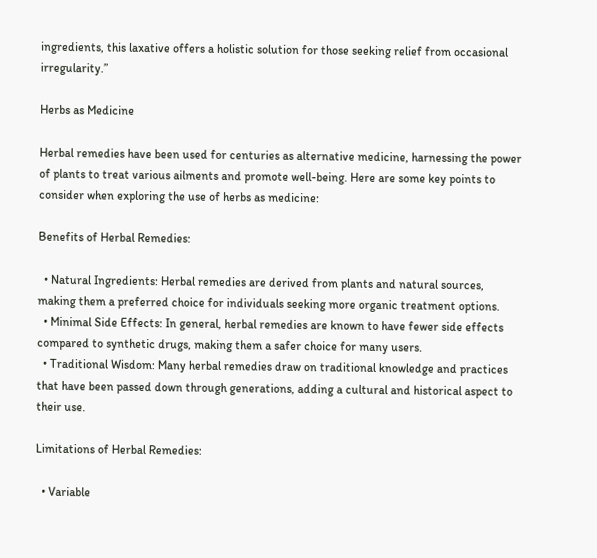ingredients, this laxative offers a holistic solution for those seeking relief from occasional irregularity.”

Herbs as Medicine

Herbal remedies have been used for centuries as alternative medicine, harnessing the power of plants to treat various ailments and promote well-being. Here are some key points to consider when exploring the use of herbs as medicine:

Benefits of Herbal Remedies:

  • Natural Ingredients: Herbal remedies are derived from plants and natural sources, making them a preferred choice for individuals seeking more organic treatment options.
  • Minimal Side Effects: In general, herbal remedies are known to have fewer side effects compared to synthetic drugs, making them a safer choice for many users.
  • Traditional Wisdom: Many herbal remedies draw on traditional knowledge and practices that have been passed down through generations, adding a cultural and historical aspect to their use.

Limitations of Herbal Remedies:

  • Variable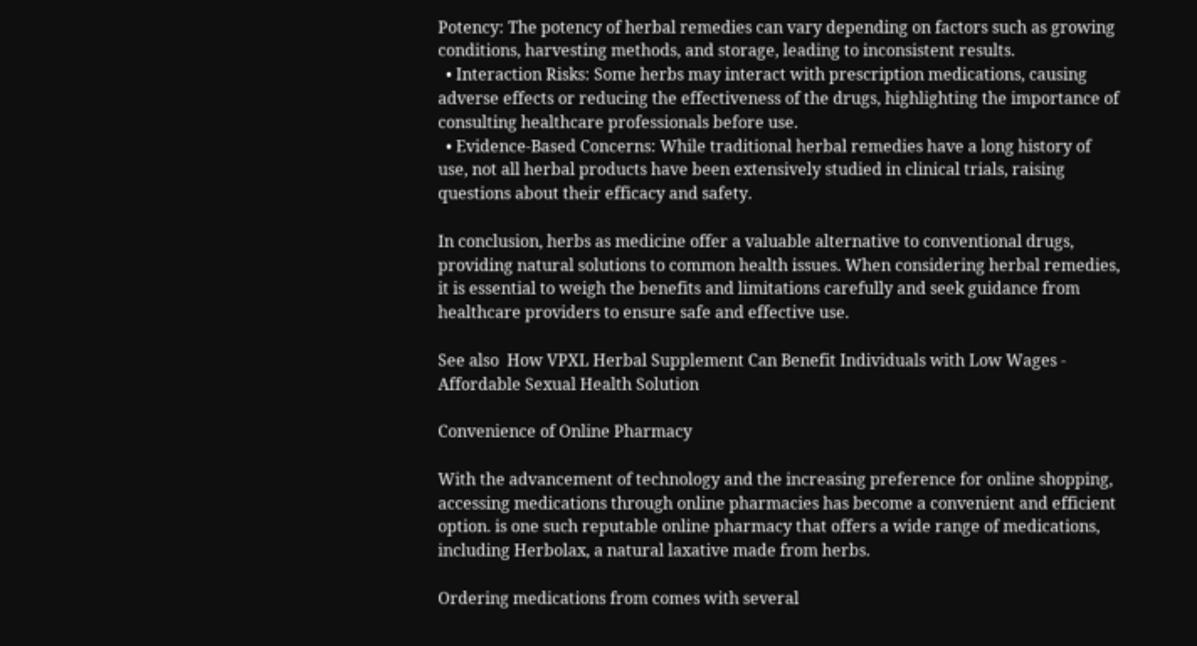Potency: The potency of herbal remedies can vary depending on factors such as growing conditions, harvesting methods, and storage, leading to inconsistent results.
  • Interaction Risks: Some herbs may interact with prescription medications, causing adverse effects or reducing the effectiveness of the drugs, highlighting the importance of consulting healthcare professionals before use.
  • Evidence-Based Concerns: While traditional herbal remedies have a long history of use, not all herbal products have been extensively studied in clinical trials, raising questions about their efficacy and safety.

In conclusion, herbs as medicine offer a valuable alternative to conventional drugs, providing natural solutions to common health issues. When considering herbal remedies, it is essential to weigh the benefits and limitations carefully and seek guidance from healthcare providers to ensure safe and effective use.

See also  How VPXL Herbal Supplement Can Benefit Individuals with Low Wages - Affordable Sexual Health Solution

Convenience of Online Pharmacy

With the advancement of technology and the increasing preference for online shopping, accessing medications through online pharmacies has become a convenient and efficient option. is one such reputable online pharmacy that offers a wide range of medications, including Herbolax, a natural laxative made from herbs.

Ordering medications from comes with several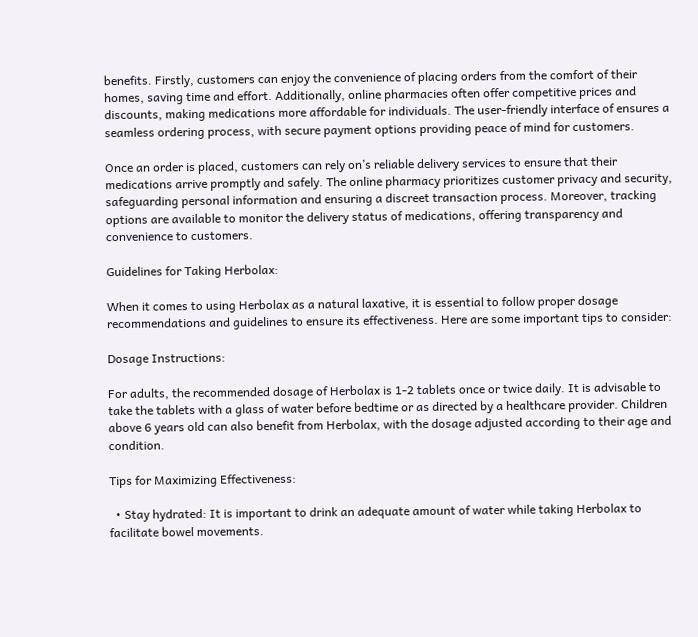benefits. Firstly, customers can enjoy the convenience of placing orders from the comfort of their homes, saving time and effort. Additionally, online pharmacies often offer competitive prices and discounts, making medications more affordable for individuals. The user-friendly interface of ensures a seamless ordering process, with secure payment options providing peace of mind for customers.

Once an order is placed, customers can rely on’s reliable delivery services to ensure that their medications arrive promptly and safely. The online pharmacy prioritizes customer privacy and security, safeguarding personal information and ensuring a discreet transaction process. Moreover, tracking options are available to monitor the delivery status of medications, offering transparency and convenience to customers.

Guidelines for Taking Herbolax:

When it comes to using Herbolax as a natural laxative, it is essential to follow proper dosage recommendations and guidelines to ensure its effectiveness. Here are some important tips to consider:

Dosage Instructions:

For adults, the recommended dosage of Herbolax is 1-2 tablets once or twice daily. It is advisable to take the tablets with a glass of water before bedtime or as directed by a healthcare provider. Children above 6 years old can also benefit from Herbolax, with the dosage adjusted according to their age and condition.

Tips for Maximizing Effectiveness:

  • Stay hydrated: It is important to drink an adequate amount of water while taking Herbolax to facilitate bowel movements.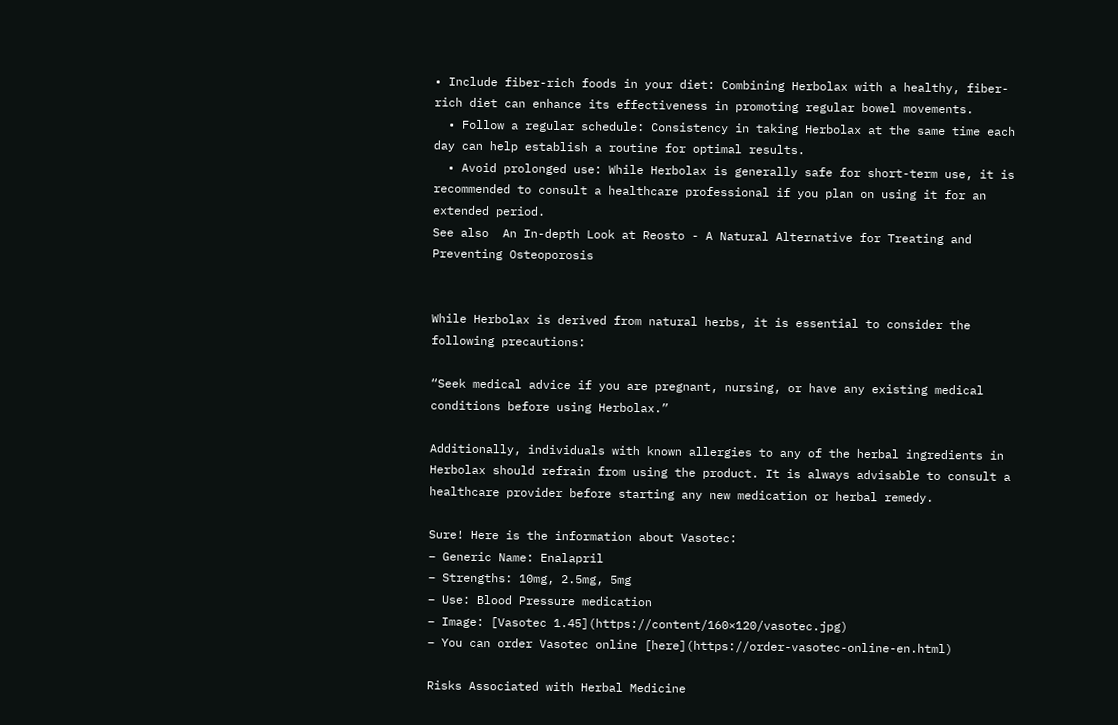• Include fiber-rich foods in your diet: Combining Herbolax with a healthy, fiber-rich diet can enhance its effectiveness in promoting regular bowel movements.
  • Follow a regular schedule: Consistency in taking Herbolax at the same time each day can help establish a routine for optimal results.
  • Avoid prolonged use: While Herbolax is generally safe for short-term use, it is recommended to consult a healthcare professional if you plan on using it for an extended period.
See also  An In-depth Look at Reosto - A Natural Alternative for Treating and Preventing Osteoporosis


While Herbolax is derived from natural herbs, it is essential to consider the following precautions:

“Seek medical advice if you are pregnant, nursing, or have any existing medical conditions before using Herbolax.”

Additionally, individuals with known allergies to any of the herbal ingredients in Herbolax should refrain from using the product. It is always advisable to consult a healthcare provider before starting any new medication or herbal remedy.

Sure! Here is the information about Vasotec:
– Generic Name: Enalapril
– Strengths: 10mg, 2.5mg, 5mg
– Use: Blood Pressure medication
– Image: [Vasotec 1.45](https://content/160×120/vasotec.jpg)
– You can order Vasotec online [here](https://order-vasotec-online-en.html)

Risks Associated with Herbal Medicine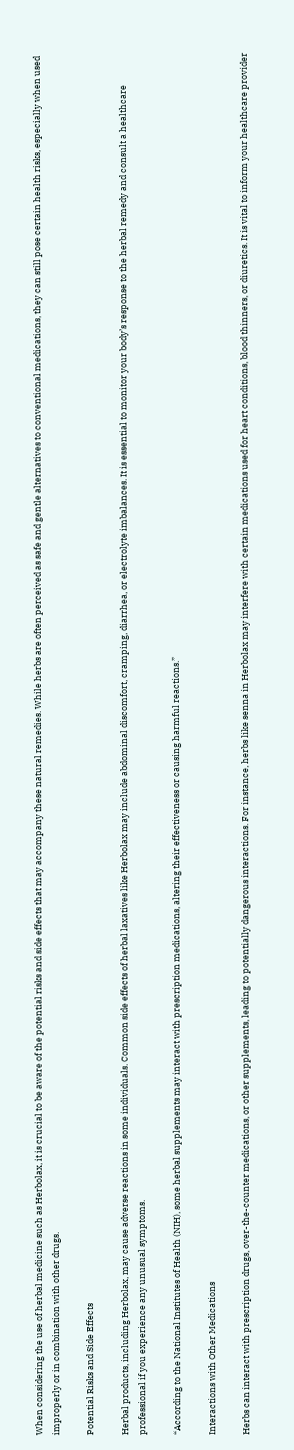When considering the use of herbal medicine such as Herbolax, it is crucial to be aware of the potential risks and side effects that may accompany these natural remedies. While herbs are often perceived as safe and gentle alternatives to conventional medications, they can still pose certain health risks, especially when used improperly or in combination with other drugs.

Potential Risks and Side Effects

Herbal products, including Herbolax, may cause adverse reactions in some individuals. Common side effects of herbal laxatives like Herbolax may include abdominal discomfort, cramping, diarrhea, or electrolyte imbalances. It is essential to monitor your body’s response to the herbal remedy and consult a healthcare professional if you experience any unusual symptoms.

“According to the National Institutes of Health (NIH), some herbal supplements may interact with prescription medications, altering their effectiveness or causing harmful reactions.”

Interactions with Other Medications

Herbs can interact with prescription drugs, over-the-counter medications, or other supplements, leading to potentially dangerous interactions. For instance, herbs like senna in Herbolax may interfere with certain medications used for heart conditions, blood thinners, or diuretics. It is vital to inform your healthcare provider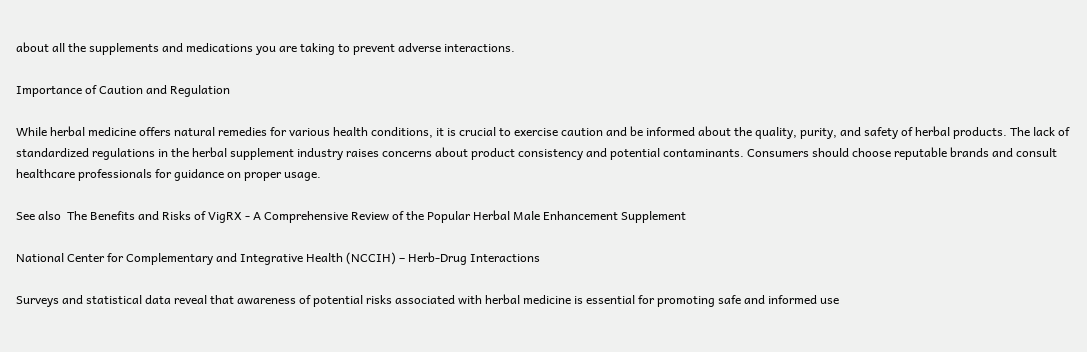about all the supplements and medications you are taking to prevent adverse interactions.

Importance of Caution and Regulation

While herbal medicine offers natural remedies for various health conditions, it is crucial to exercise caution and be informed about the quality, purity, and safety of herbal products. The lack of standardized regulations in the herbal supplement industry raises concerns about product consistency and potential contaminants. Consumers should choose reputable brands and consult healthcare professionals for guidance on proper usage.

See also  The Benefits and Risks of VigRX - A Comprehensive Review of the Popular Herbal Male Enhancement Supplement

National Center for Complementary and Integrative Health (NCCIH) – Herb-Drug Interactions

Surveys and statistical data reveal that awareness of potential risks associated with herbal medicine is essential for promoting safe and informed use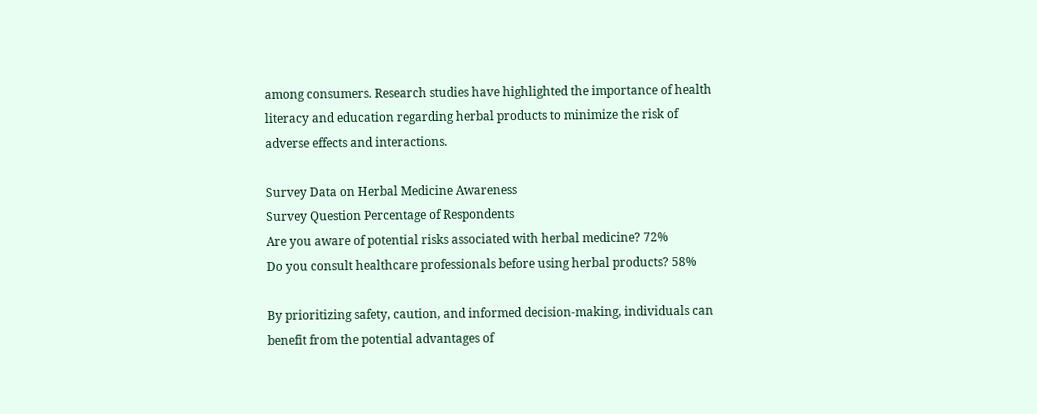among consumers. Research studies have highlighted the importance of health literacy and education regarding herbal products to minimize the risk of adverse effects and interactions.

Survey Data on Herbal Medicine Awareness
Survey Question Percentage of Respondents
Are you aware of potential risks associated with herbal medicine? 72%
Do you consult healthcare professionals before using herbal products? 58%

By prioritizing safety, caution, and informed decision-making, individuals can benefit from the potential advantages of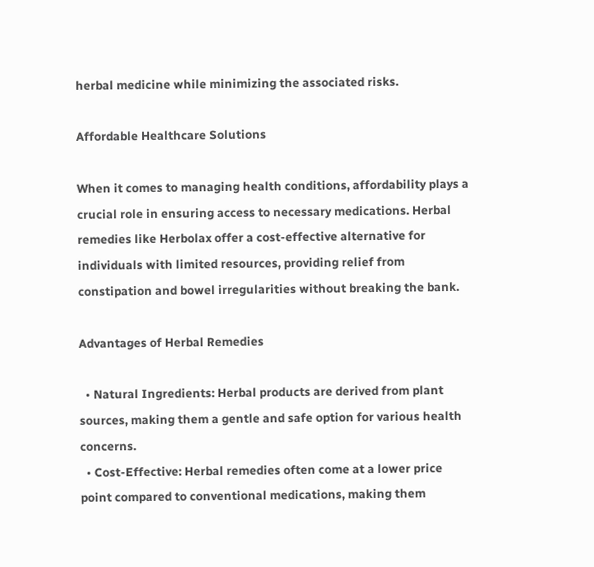herbal medicine while minimizing the associated risks.

Affordable Healthcare Solutions

When it comes to managing health conditions, affordability plays a crucial role in ensuring access to necessary medications. Herbal remedies like Herbolax offer a cost-effective alternative for individuals with limited resources, providing relief from constipation and bowel irregularities without breaking the bank.

Advantages of Herbal Remedies

  • Natural Ingredients: Herbal products are derived from plant sources, making them a gentle and safe option for various health concerns.
  • Cost-Effective: Herbal remedies often come at a lower price point compared to conventional medications, making them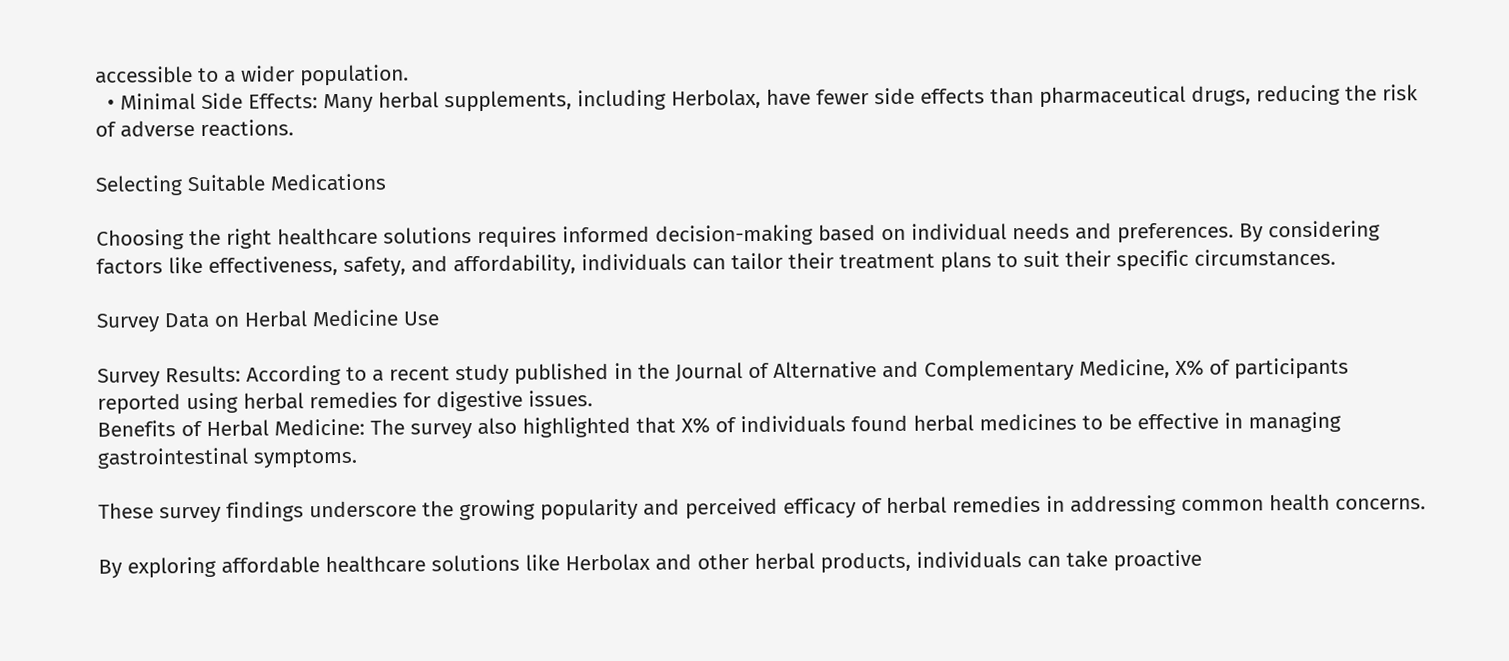accessible to a wider population.
  • Minimal Side Effects: Many herbal supplements, including Herbolax, have fewer side effects than pharmaceutical drugs, reducing the risk of adverse reactions.

Selecting Suitable Medications

Choosing the right healthcare solutions requires informed decision-making based on individual needs and preferences. By considering factors like effectiveness, safety, and affordability, individuals can tailor their treatment plans to suit their specific circumstances.

Survey Data on Herbal Medicine Use

Survey Results: According to a recent study published in the Journal of Alternative and Complementary Medicine, X% of participants reported using herbal remedies for digestive issues.
Benefits of Herbal Medicine: The survey also highlighted that X% of individuals found herbal medicines to be effective in managing gastrointestinal symptoms.

These survey findings underscore the growing popularity and perceived efficacy of herbal remedies in addressing common health concerns.

By exploring affordable healthcare solutions like Herbolax and other herbal products, individuals can take proactive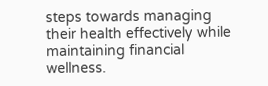steps towards managing their health effectively while maintaining financial wellness.